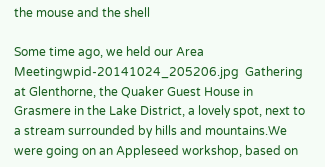the mouse and the shell

Some time ago, we held our Area Meetingwpid-20141024_205206.jpg  Gathering at Glenthorne, the Quaker Guest House in Grasmere in the Lake District, a lovely spot, next to a stream surrounded by hills and mountains.We were going on an Appleseed workshop, based on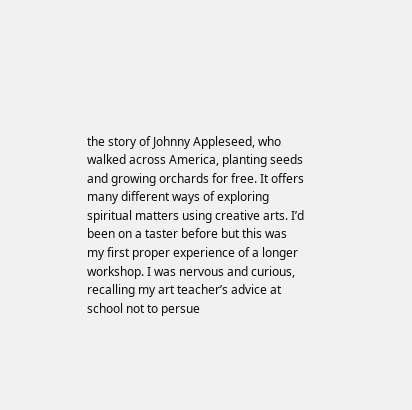the story of Johnny Appleseed, who walked across America, planting seeds and growing orchards for free. It offers many different ways of exploring spiritual matters using creative arts. I’d been on a taster before but this was my first proper experience of a longer workshop. I was nervous and curious, recalling my art teacher’s advice at school not to persue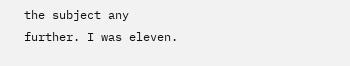the subject any further. I was eleven.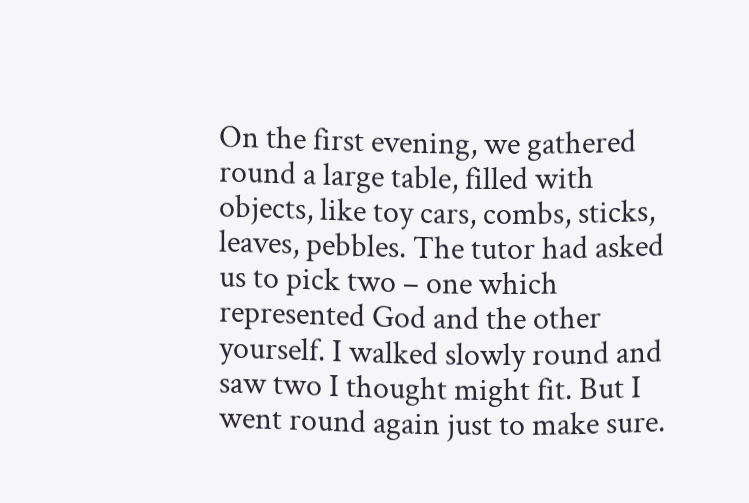On the first evening, we gathered round a large table, filled with objects, like toy cars, combs, sticks, leaves, pebbles. The tutor had asked us to pick two – one which represented God and the other yourself. I walked slowly round and saw two I thought might fit. But I went round again just to make sure.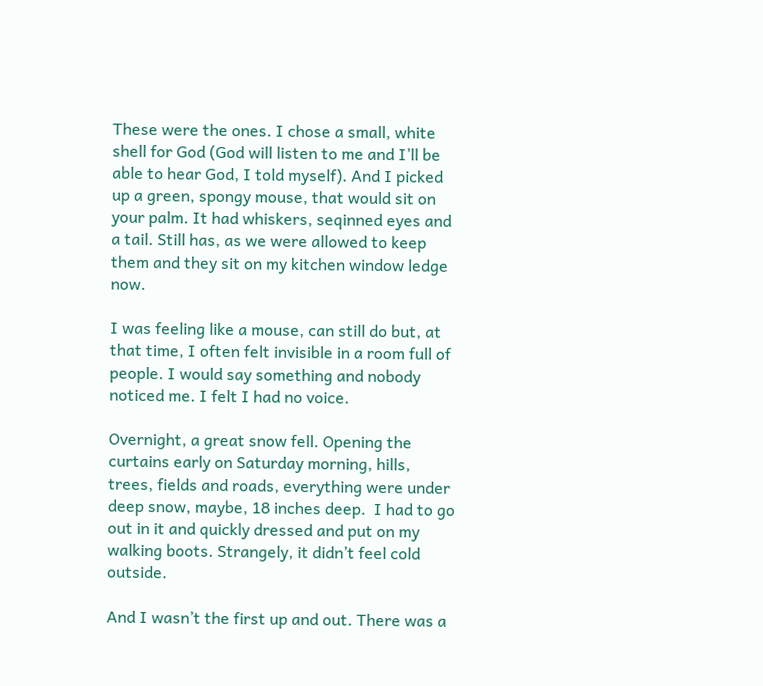These were the ones. I chose a small, white shell for God (God will listen to me and I’ll be able to hear God, I told myself). And I picked up a green, spongy mouse, that would sit on your palm. It had whiskers, seqinned eyes and a tail. Still has, as we were allowed to keep them and they sit on my kitchen window ledge now.

I was feeling like a mouse, can still do but, at that time, I often felt invisible in a room full of people. I would say something and nobody noticed me. I felt I had no voice.

Overnight, a great snow fell. Opening the curtains early on Saturday morning, hills, trees, fields and roads, everything were under deep snow, maybe, 18 inches deep.  I had to go out in it and quickly dressed and put on my walking boots. Strangely, it didn’t feel cold outside.

And I wasn’t the first up and out. There was a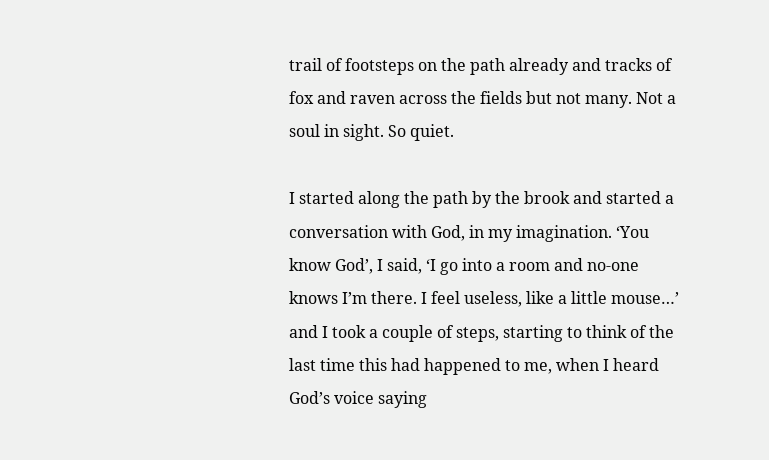trail of footsteps on the path already and tracks of fox and raven across the fields but not many. Not a soul in sight. So quiet.

I started along the path by the brook and started a conversation with God, in my imagination. ‘You know God’, I said, ‘I go into a room and no-one knows I’m there. I feel useless, like a little mouse…’ and I took a couple of steps, starting to think of the last time this had happened to me, when I heard God’s voice saying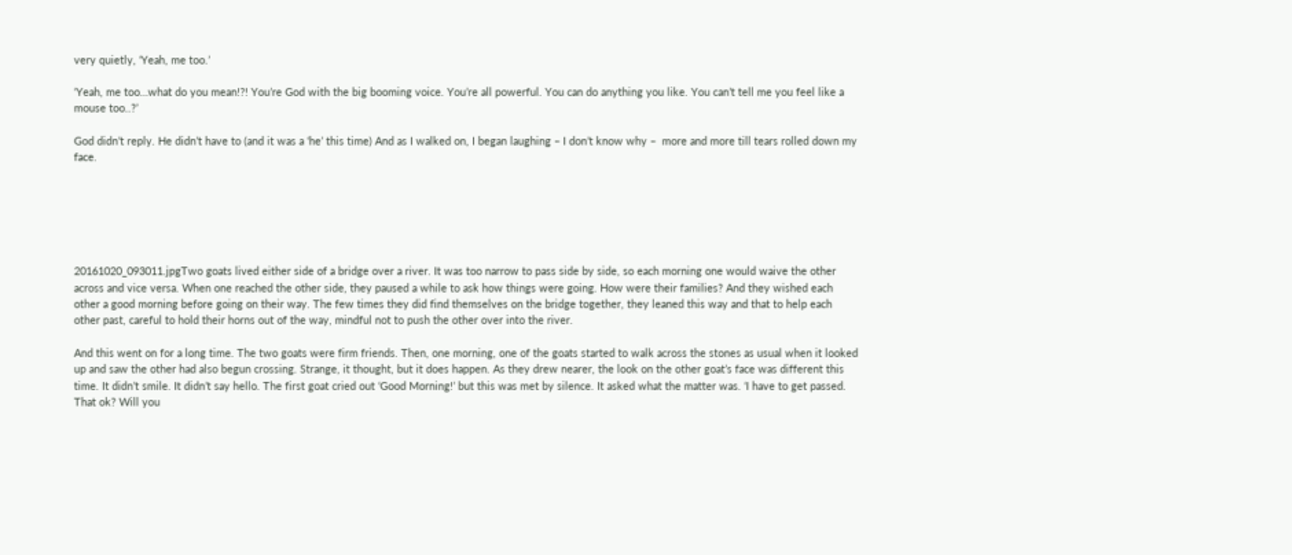very quietly, ‘Yeah, me too.’

‘Yeah, me too…what do you mean!?! You’re God with the big booming voice. You’re all powerful. You can do anything you like. You can’t tell me you feel like a mouse too..?’

God didn’t reply. He didn’t have to (and it was a ‘he’ this time) And as I walked on, I began laughing – I don’t know why –  more and more till tears rolled down my face.






20161020_093011.jpgTwo goats lived either side of a bridge over a river. It was too narrow to pass side by side, so each morning one would waive the other across and vice versa. When one reached the other side, they paused a while to ask how things were going. How were their families? And they wished each other a good morning before going on their way. The few times they did find themselves on the bridge together, they leaned this way and that to help each other past, careful to hold their horns out of the way, mindful not to push the other over into the river.

And this went on for a long time. The two goats were firm friends. Then, one morning, one of the goats started to walk across the stones as usual when it looked up and saw the other had also begun crossing. Strange, it thought, but it does happen. As they drew nearer, the look on the other goat’s face was different this time. It didn’t smile. It didn’t say hello. The first goat cried out ‘Good Morning!’ but this was met by silence. It asked what the matter was. ‘I have to get passed. That ok? Will you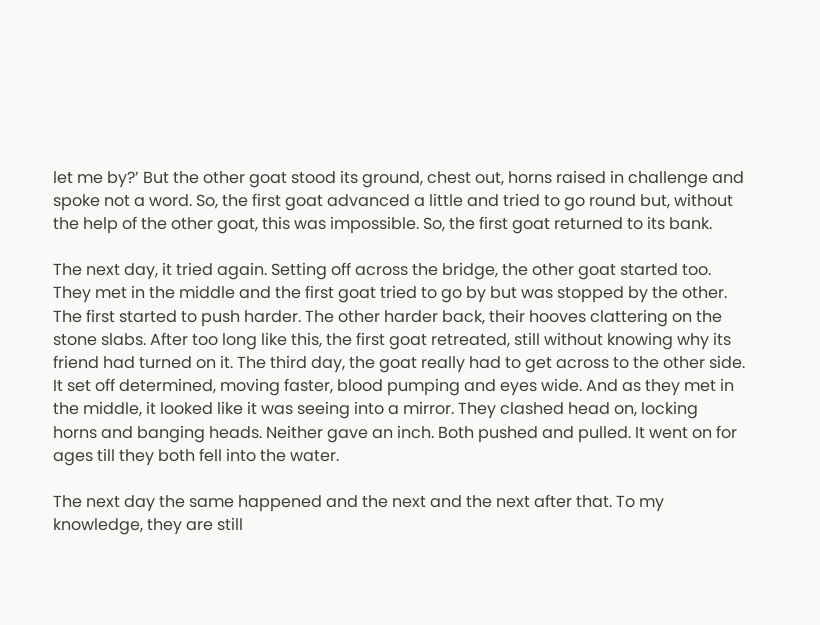let me by?’ But the other goat stood its ground, chest out, horns raised in challenge and spoke not a word. So, the first goat advanced a little and tried to go round but, without the help of the other goat, this was impossible. So, the first goat returned to its bank.

The next day, it tried again. Setting off across the bridge, the other goat started too. They met in the middle and the first goat tried to go by but was stopped by the other. The first started to push harder. The other harder back, their hooves clattering on the stone slabs. After too long like this, the first goat retreated, still without knowing why its friend had turned on it. The third day, the goat really had to get across to the other side. It set off determined, moving faster, blood pumping and eyes wide. And as they met in the middle, it looked like it was seeing into a mirror. They clashed head on, locking horns and banging heads. Neither gave an inch. Both pushed and pulled. It went on for ages till they both fell into the water.

The next day the same happened and the next and the next after that. To my knowledge, they are still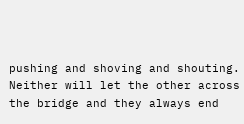pushing and shoving and shouting. Neither will let the other across the bridge and they always end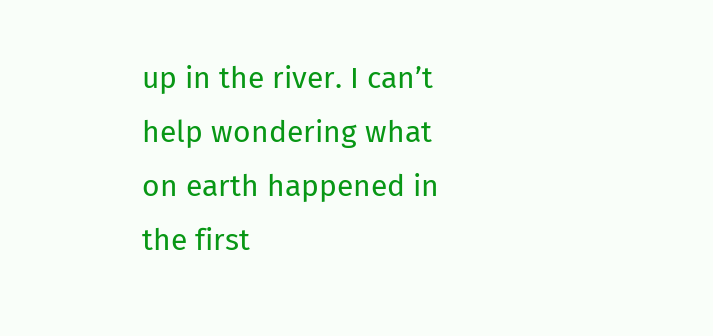up in the river. I can’t help wondering what on earth happened in the first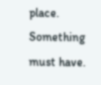place. Something must have.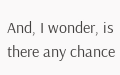And, I wonder, is there any chance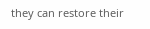they can restore their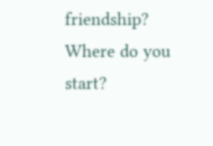friendship? Where do you start?